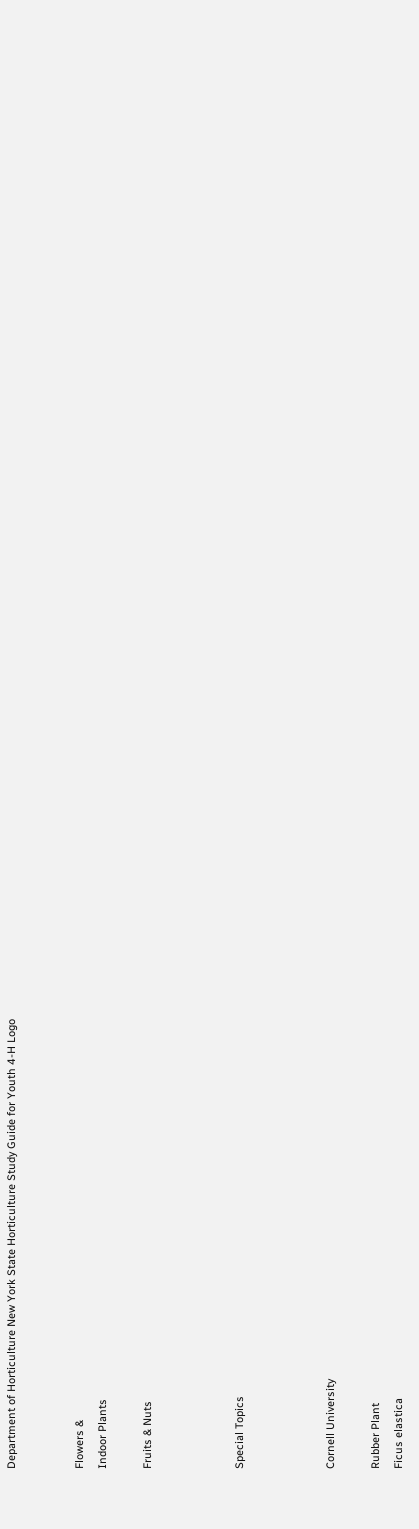Department of Horticulture New York State Horticulture Study Guide for Youth 4-H Logo


Flowers &
Indoor Plants

Fruits & Nuts



Special Topics



Cornell University

Rubber Plant
Ficus elastica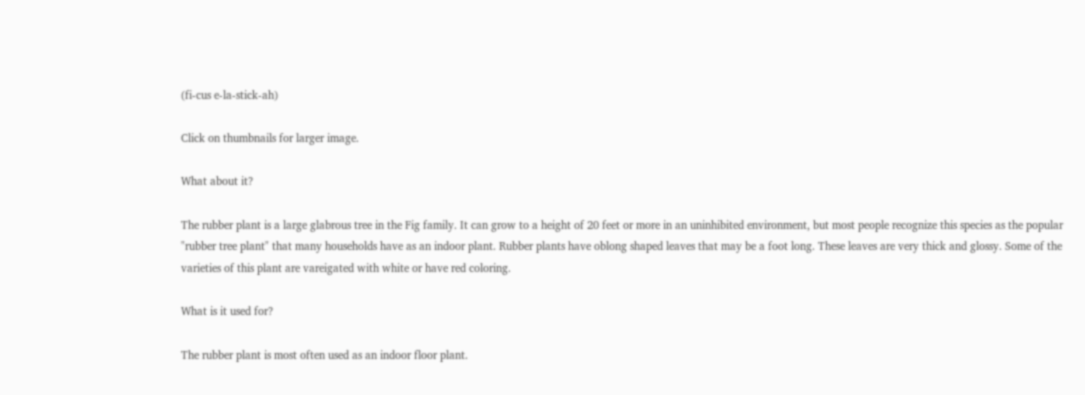(fi-cus e-la-stick-ah)

Click on thumbnails for larger image.

What about it?

The rubber plant is a large glabrous tree in the Fig family. It can grow to a height of 20 feet or more in an uninhibited environment, but most people recognize this species as the popular "rubber tree plant" that many households have as an indoor plant. Rubber plants have oblong shaped leaves that may be a foot long. These leaves are very thick and glossy. Some of the varieties of this plant are vareigated with white or have red coloring.

What is it used for?

The rubber plant is most often used as an indoor floor plant.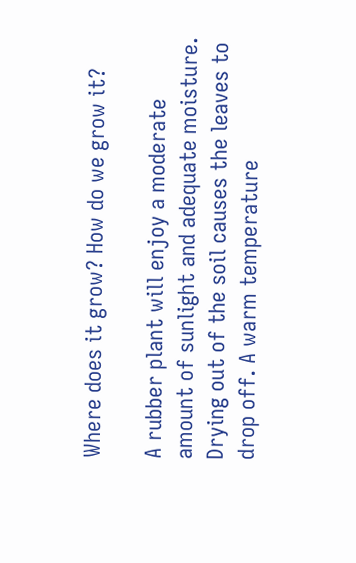Where does it grow? How do we grow it?

A rubber plant will enjoy a moderate amount of sunlight and adequate moisture. Drying out of the soil causes the leaves to drop off. A warm temperature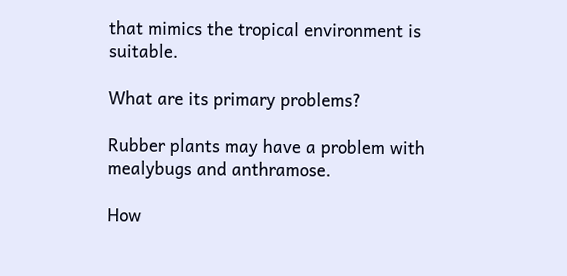that mimics the tropical environment is suitable.

What are its primary problems?

Rubber plants may have a problem with mealybugs and anthramose.

How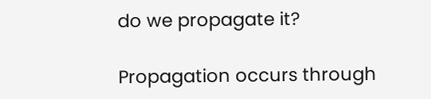do we propagate it?

Propagation occurs through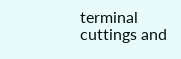terminal cuttings and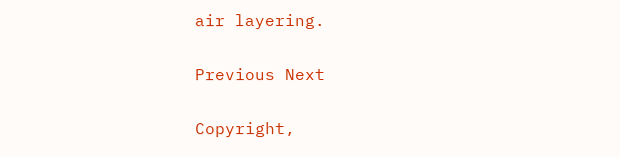air layering.

Previous Next

Copyright,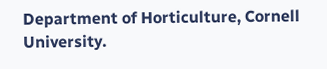Department of Horticulture, Cornell University.